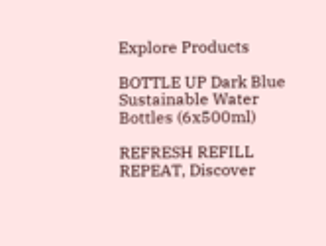Explore Products

BOTTLE UP Dark Blue Sustainable Water Bottles (6x500ml)

REFRESH REFILL REPEAT, Discover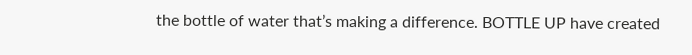the bottle of water that’s making a difference. BOTTLE UP have created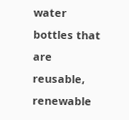water bottles that are reusable, renewable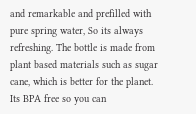and remarkable and prefilled with pure spring water, So its always refreshing. The bottle is made from plant based materials such as sugar cane, which is better for the planet. Its BPA free so you can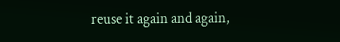reuse it again and again,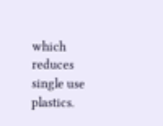which reduces single use plastics.